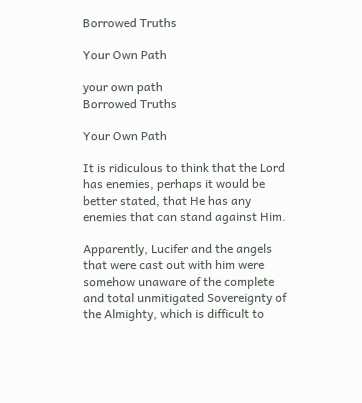Borrowed Truths

Your Own Path

your own path
Borrowed Truths

Your Own Path

It is ridiculous to think that the Lord has enemies, perhaps it would be better stated, that He has any enemies that can stand against Him.

Apparently, Lucifer and the angels that were cast out with him were somehow unaware of the complete and total unmitigated Sovereignty of the Almighty, which is difficult to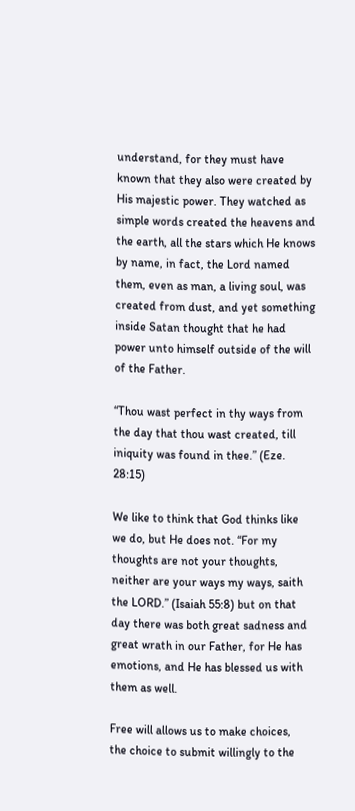understand, for they must have known that they also were created by His majestic power. They watched as simple words created the heavens and the earth, all the stars which He knows by name, in fact, the Lord named them, even as man, a living soul, was created from dust, and yet something inside Satan thought that he had power unto himself outside of the will of the Father.

“Thou wast perfect in thy ways from the day that thou wast created, till iniquity was found in thee.” (Eze. 28:15)

We like to think that God thinks like we do, but He does not. “For my thoughts are not your thoughts, neither are your ways my ways, saith the LORD.” (Isaiah 55:8) but on that day there was both great sadness and great wrath in our Father, for He has emotions, and He has blessed us with them as well.

Free will allows us to make choices, the choice to submit willingly to the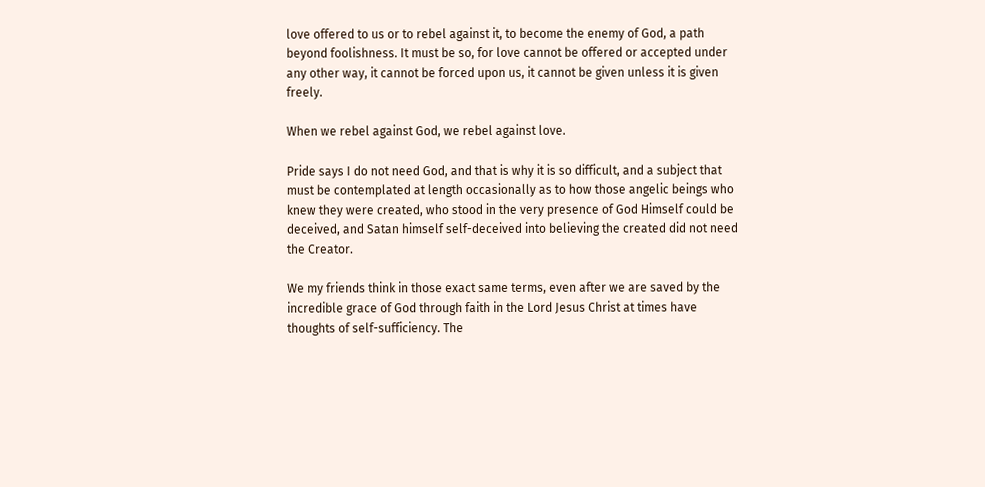love offered to us or to rebel against it, to become the enemy of God, a path beyond foolishness. It must be so, for love cannot be offered or accepted under any other way, it cannot be forced upon us, it cannot be given unless it is given freely.

When we rebel against God, we rebel against love.

Pride says I do not need God, and that is why it is so difficult, and a subject that must be contemplated at length occasionally as to how those angelic beings who knew they were created, who stood in the very presence of God Himself could be deceived, and Satan himself self-deceived into believing the created did not need the Creator.

We my friends think in those exact same terms, even after we are saved by the incredible grace of God through faith in the Lord Jesus Christ at times have thoughts of self-sufficiency. The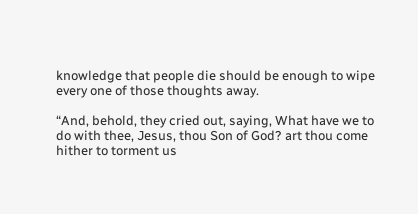knowledge that people die should be enough to wipe every one of those thoughts away.

“And, behold, they cried out, saying, What have we to do with thee, Jesus, thou Son of God? art thou come hither to torment us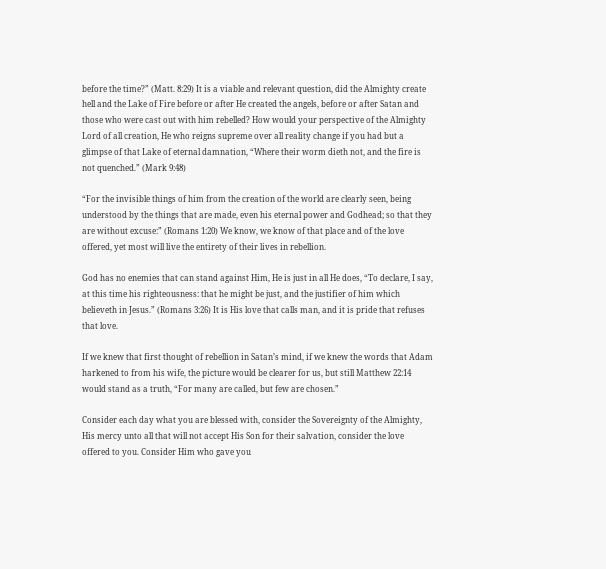before the time?” (Matt. 8:29) It is a viable and relevant question, did the Almighty create hell and the Lake of Fire before or after He created the angels, before or after Satan and those who were cast out with him rebelled? How would your perspective of the Almighty Lord of all creation, He who reigns supreme over all reality change if you had but a glimpse of that Lake of eternal damnation, “Where their worm dieth not, and the fire is not quenched.” (Mark 9:48)

“For the invisible things of him from the creation of the world are clearly seen, being understood by the things that are made, even his eternal power and Godhead; so that they are without excuse:” (Romans 1:20) We know, we know of that place and of the love offered, yet most will live the entirety of their lives in rebellion.

God has no enemies that can stand against Him, He is just in all He does, “To declare, I say, at this time his righteousness: that he might be just, and the justifier of him which believeth in Jesus.” (Romans 3:26) It is His love that calls man, and it is pride that refuses that love.

If we knew that first thought of rebellion in Satan’s mind, if we knew the words that Adam harkened to from his wife, the picture would be clearer for us, but still Matthew 22:14 would stand as a truth, “For many are called, but few are chosen.”

Consider each day what you are blessed with, consider the Sovereignty of the Almighty, His mercy unto all that will not accept His Son for their salvation, consider the love offered to you. Consider Him who gave you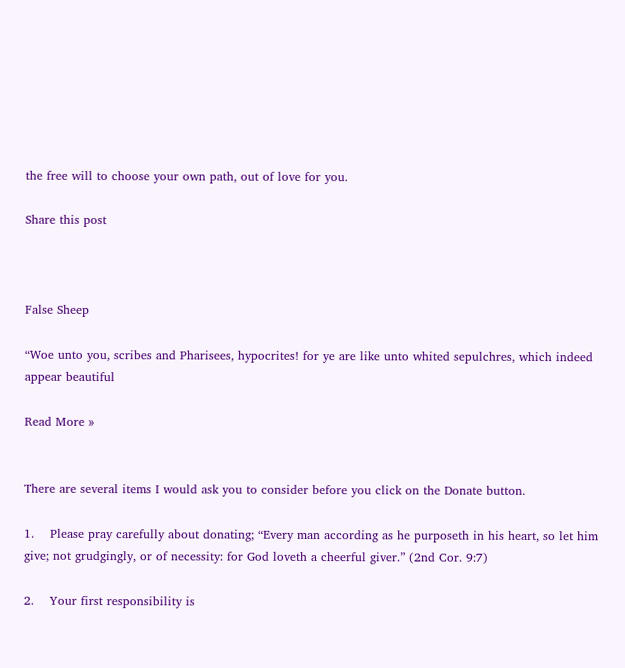the free will to choose your own path, out of love for you.

Share this post



False Sheep

“Woe unto you, scribes and Pharisees, hypocrites! for ye are like unto whited sepulchres, which indeed appear beautiful

Read More »


There are several items I would ask you to consider before you click on the Donate button.

1.    Please pray carefully about donating; “Every man according as he purposeth in his heart, so let him give; not grudgingly, or of necessity: for God loveth a cheerful giver.” (2nd Cor. 9:7)

2.    Your first responsibility is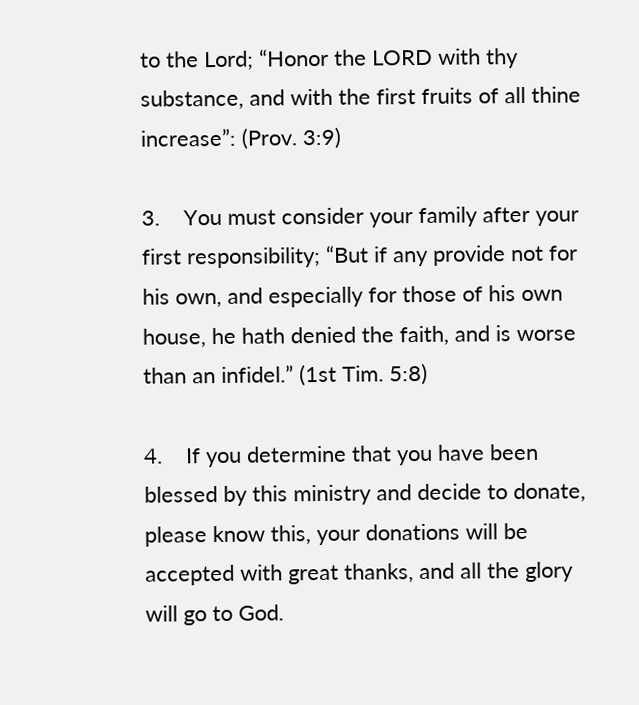to the Lord; “Honor the LORD with thy substance, and with the first fruits of all thine increase”: (Prov. 3:9)

3.    You must consider your family after your first responsibility; “But if any provide not for his own, and especially for those of his own house, he hath denied the faith, and is worse than an infidel.” (1st Tim. 5:8)

4.    If you determine that you have been blessed by this ministry and decide to donate, please know this, your donations will be accepted with great thanks, and all the glory will go to God.